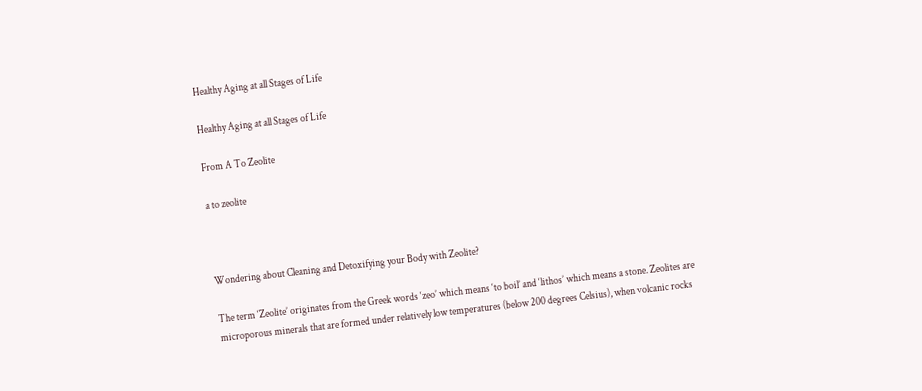Healthy Aging at all Stages of Life

Healthy Aging at all Stages of Life

From A To Zeolite

a to zeolite



Wondering about Cleaning and Detoxifying your Body with Zeolite?

The term ‘Zeolite’ originates from the Greek words ‘zeo’ which means ‘to boil’ and ‘lithos’ which means a stone. Zeolites are microporous minerals that are formed under relatively low temperatures (below 200 degrees Celsius), when volcanic rocks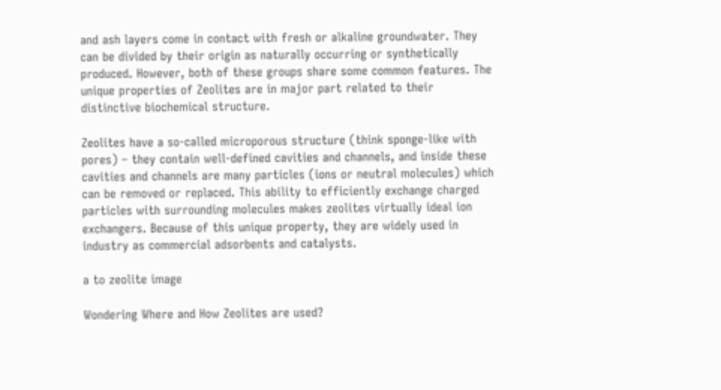and ash layers come in contact with fresh or alkaline groundwater. They can be divided by their origin as naturally occurring or synthetically produced. However, both of these groups share some common features. The unique properties of Zeolites are in major part related to their distinctive biochemical structure.

Zeolites have a so-called microporous structure (think sponge-like with pores) – they contain well-defined cavities and channels, and inside these cavities and channels are many particles (ions or neutral molecules) which can be removed or replaced. This ability to efficiently exchange charged particles with surrounding molecules makes zeolites virtually ideal ion exchangers. Because of this unique property, they are widely used in industry as commercial adsorbents and catalysts.

a to zeolite image

Wondering Where and How Zeolites are used?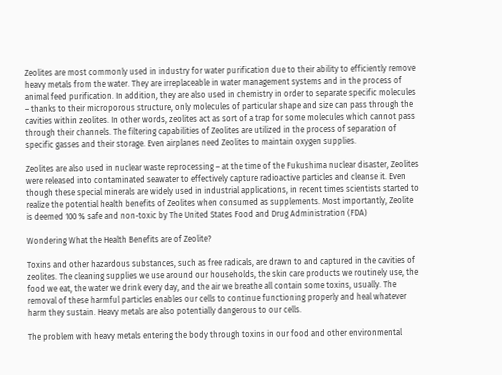Zeolites are most commonly used in industry for water purification due to their ability to efficiently remove heavy metals from the water. They are irreplaceable in water management systems and in the process of animal feed purification. In addition, they are also used in chemistry in order to separate specific molecules – thanks to their microporous structure, only molecules of particular shape and size can pass through the cavities within zeolites. In other words, zeolites act as sort of a trap for some molecules which cannot pass through their channels. The filtering capabilities of Zeolites are utilized in the process of separation of specific gasses and their storage. Even airplanes need Zeolites to maintain oxygen supplies.

Zeolites are also used in nuclear waste reprocessing – at the time of the Fukushima nuclear disaster, Zeolites were released into contaminated seawater to effectively capture radioactive particles and cleanse it. Even though these special minerals are widely used in industrial applications, in recent times scientists started to realize the potential health benefits of Zeolites when consumed as supplements. Most importantly, Zeolite is deemed 100 % safe and non-toxic by The United States Food and Drug Administration (FDA)

Wondering What the Health Benefits are of Zeolite?

Toxins and other hazardous substances, such as free radicals, are drawn to and captured in the cavities of zeolites. The cleaning supplies we use around our households, the skin care products we routinely use, the food we eat, the water we drink every day, and the air we breathe all contain some toxins, usually. The removal of these harmful particles enables our cells to continue functioning properly and heal whatever harm they sustain. Heavy metals are also potentially dangerous to our cells.

The problem with heavy metals entering the body through toxins in our food and other environmental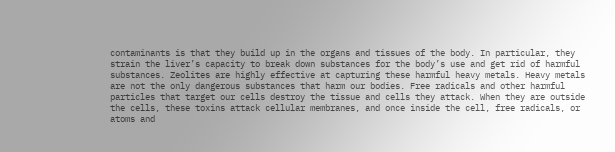contaminants is that they build up in the organs and tissues of the body. In particular, they strain the liver’s capacity to break down substances for the body’s use and get rid of harmful substances. Zeolites are highly effective at capturing these harmful heavy metals. Heavy metals are not the only dangerous substances that harm our bodies. Free radicals and other harmful particles that target our cells destroy the tissue and cells they attack. When they are outside the cells, these toxins attack cellular membranes, and once inside the cell, free radicals, or atoms and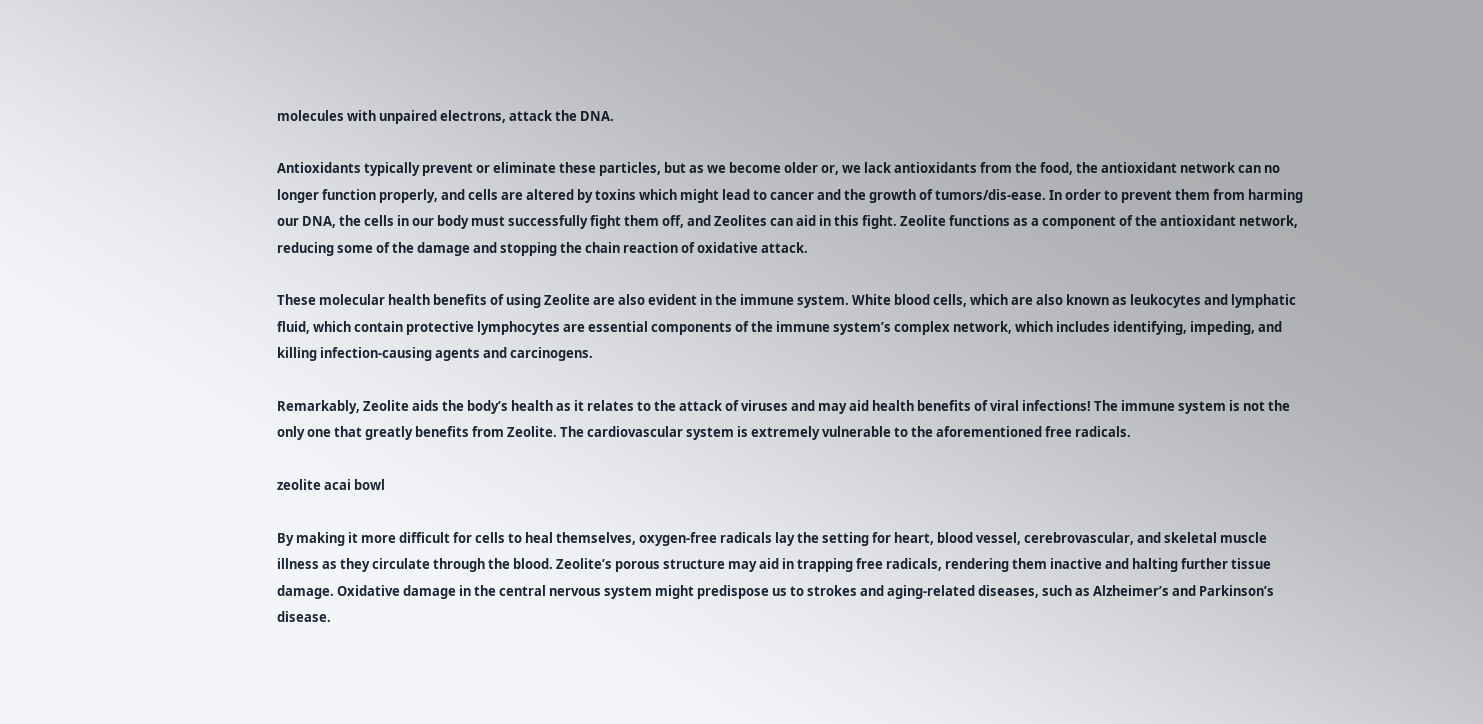molecules with unpaired electrons, attack the DNA.

Antioxidants typically prevent or eliminate these particles, but as we become older or, we lack antioxidants from the food, the antioxidant network can no longer function properly, and cells are altered by toxins which might lead to cancer and the growth of tumors/dis-ease. In order to prevent them from harming our DNA, the cells in our body must successfully fight them off, and Zeolites can aid in this fight. Zeolite functions as a component of the antioxidant network, reducing some of the damage and stopping the chain reaction of oxidative attack.

These molecular health benefits of using Zeolite are also evident in the immune system. White blood cells, which are also known as leukocytes and lymphatic fluid, which contain protective lymphocytes are essential components of the immune system’s complex network, which includes identifying, impeding, and killing infection-causing agents and carcinogens.

Remarkably, Zeolite aids the body’s health as it relates to the attack of viruses and may aid health benefits of viral infections! The immune system is not the only one that greatly benefits from Zeolite. The cardiovascular system is extremely vulnerable to the aforementioned free radicals.

zeolite acai bowl

By making it more difficult for cells to heal themselves, oxygen-free radicals lay the setting for heart, blood vessel, cerebrovascular, and skeletal muscle illness as they circulate through the blood. Zeolite’s porous structure may aid in trapping free radicals, rendering them inactive and halting further tissue damage. Oxidative damage in the central nervous system might predispose us to strokes and aging-related diseases, such as Alzheimer’s and Parkinson’s disease.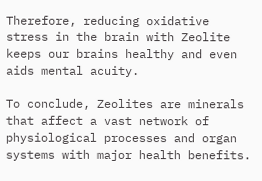Therefore, reducing oxidative stress in the brain with Zeolite keeps our brains healthy and even aids mental acuity.

To conclude, Zeolites are minerals that affect a vast network of physiological processes and organ systems with major health benefits.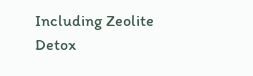Including Zeolite Detox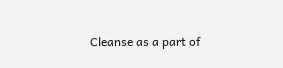Cleanse as a part of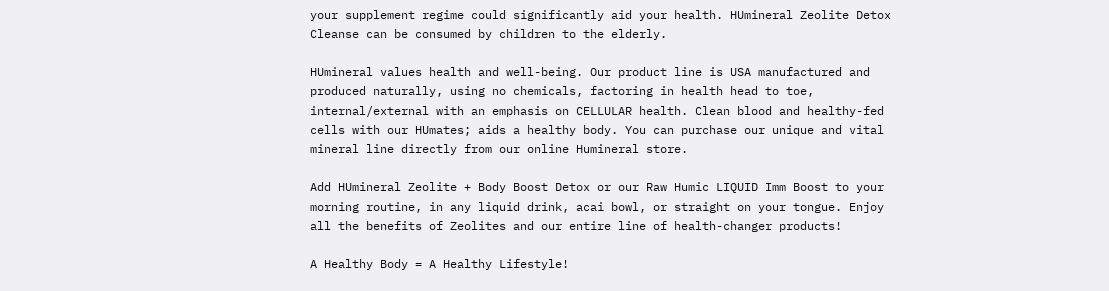your supplement regime could significantly aid your health. HUmineral Zeolite Detox Cleanse can be consumed by children to the elderly.

HUmineral values health and well-being. Our product line is USA manufactured and produced naturally, using no chemicals, factoring in health head to toe, internal/external with an emphasis on CELLULAR health. Clean blood and healthy-fed cells with our HUmates; aids a healthy body. You can purchase our unique and vital mineral line directly from our online Humineral store.

Add HUmineral Zeolite + Body Boost Detox or our Raw Humic LIQUID Imm Boost to your morning routine, in any liquid drink, acai bowl, or straight on your tongue. Enjoy all the benefits of Zeolites and our entire line of health-changer products!

A Healthy Body = A Healthy Lifestyle!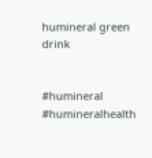humineral green drink


#humineral #humineralhealth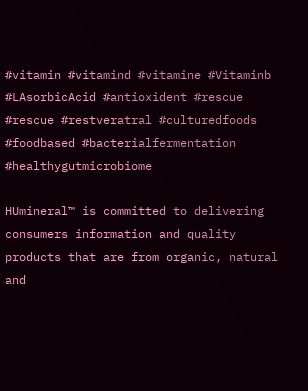#vitamin #vitamind #vitamine #Vitaminb #LAsorbicAcid #antioxident #rescue #rescue #restveratral #culturedfoods #foodbased #bacterialfermentation #healthygutmicrobiome

HUmineral™ is committed to delivering consumers information and quality products that are from organic, natural and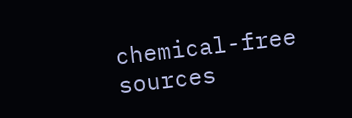chemical-free sources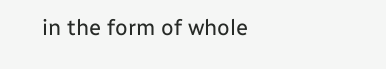in the form of whole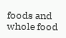foods and whole food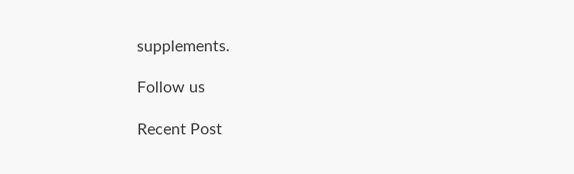supplements.

Follow us

Recent Post